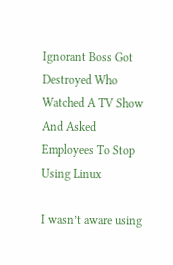Ignorant Boss Got Destroyed Who Watched A TV Show And Asked Employees To Stop Using Linux

I wasn’t aware using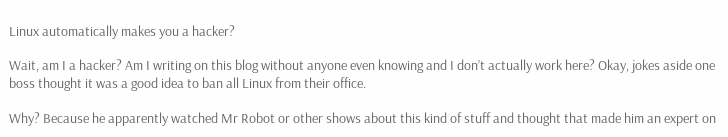Linux automatically makes you a hacker?

Wait, am I a hacker? Am I writing on this blog without anyone even knowing and I don’t actually work here? Okay, jokes aside one boss thought it was a good idea to ban all Linux from their office.

Why? Because he apparently watched Mr Robot or other shows about this kind of stuff and thought that made him an expert on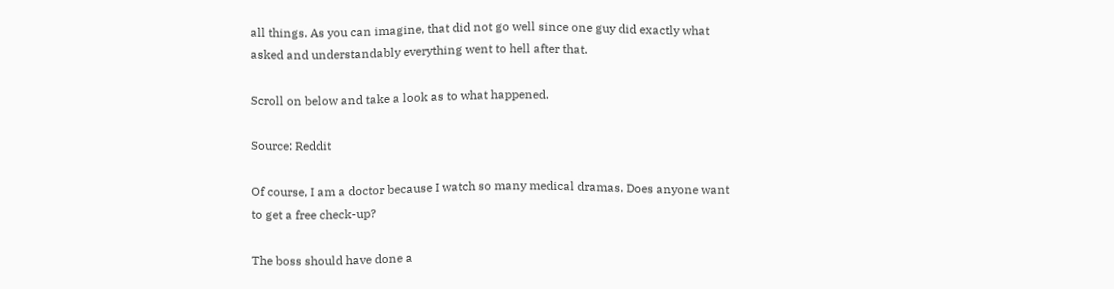all things. As you can imagine, that did not go well since one guy did exactly what asked and understandably everything went to hell after that.

Scroll on below and take a look as to what happened.

Source: Reddit

Of course, I am a doctor because I watch so many medical dramas. Does anyone want to get a free check-up?

The boss should have done a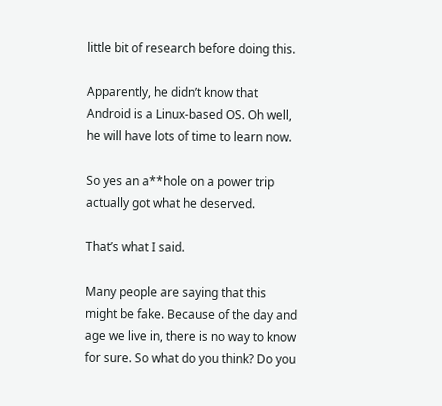little bit of research before doing this.

Apparently, he didn’t know that Android is a Linux-based OS. Oh well, he will have lots of time to learn now.

So yes an a**hole on a power trip actually got what he deserved.

That’s what I said.

Many people are saying that this might be fake. Because of the day and age we live in, there is no way to know for sure. So what do you think? Do you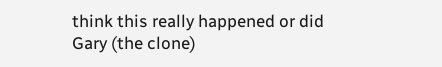think this really happened or did Gary (the clone)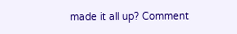made it all up? Comment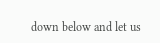down below and let us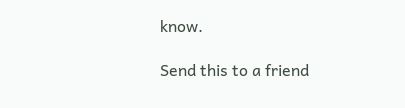know.

Send this to a friend